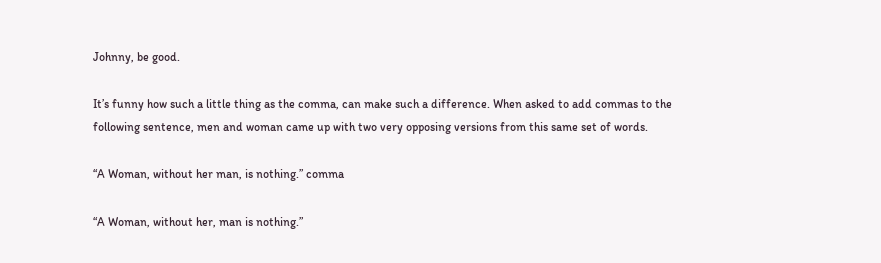Johnny, be good.

It’s funny how such a little thing as the comma, can make such a difference. When asked to add commas to the following sentence, men and woman came up with two very opposing versions from this same set of words.

“A Woman, without her man, is nothing.” comma

“A Woman, without her, man is nothing.”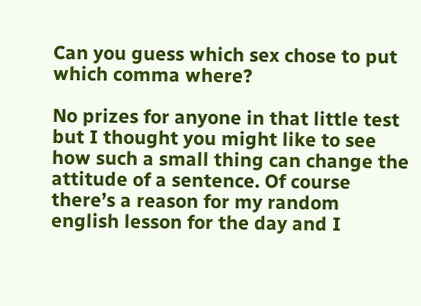Can you guess which sex chose to put which comma where?

No prizes for anyone in that little test but I thought you might like to see how such a small thing can change the attitude of a sentence. Of course there’s a reason for my random english lesson for the day and I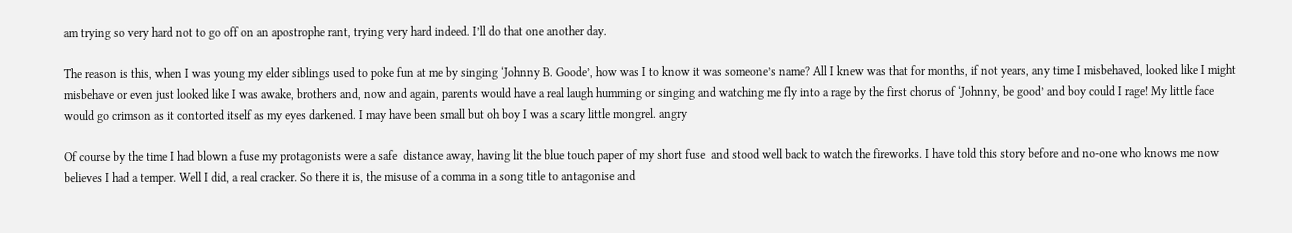am trying so very hard not to go off on an apostrophe rant, trying very hard indeed. I’ll do that one another day.

The reason is this, when I was young my elder siblings used to poke fun at me by singing ‘Johnny B. Goode’, how was I to know it was someone’s name? All I knew was that for months, if not years, any time I misbehaved, looked like I might misbehave or even just looked like I was awake, brothers and, now and again, parents would have a real laugh humming or singing and watching me fly into a rage by the first chorus of ‘Johnny, be good’ and boy could I rage! My little face would go crimson as it contorted itself as my eyes darkened. I may have been small but oh boy I was a scary little mongrel. angry

Of course by the time I had blown a fuse my protagonists were a safe  distance away, having lit the blue touch paper of my short fuse  and stood well back to watch the fireworks. I have told this story before and no-one who knows me now believes I had a temper. Well I did, a real cracker. So there it is, the misuse of a comma in a song title to antagonise and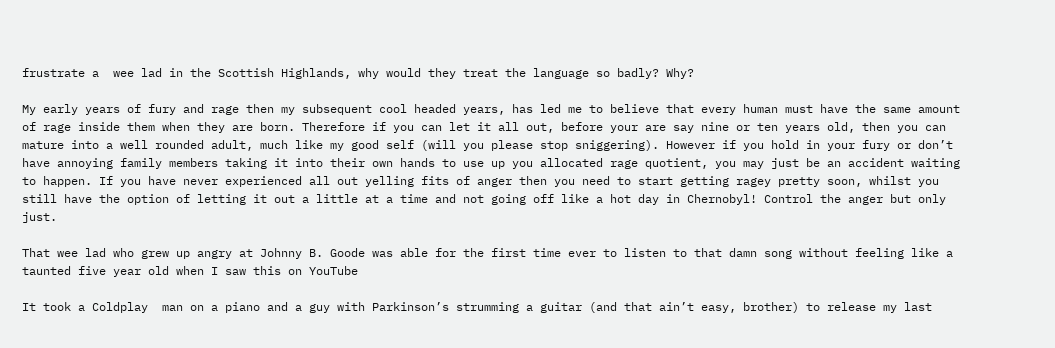frustrate a  wee lad in the Scottish Highlands, why would they treat the language so badly? Why?

My early years of fury and rage then my subsequent cool headed years, has led me to believe that every human must have the same amount of rage inside them when they are born. Therefore if you can let it all out, before your are say nine or ten years old, then you can mature into a well rounded adult, much like my good self (will you please stop sniggering). However if you hold in your fury or don’t have annoying family members taking it into their own hands to use up you allocated rage quotient, you may just be an accident waiting to happen. If you have never experienced all out yelling fits of anger then you need to start getting ragey pretty soon, whilst you still have the option of letting it out a little at a time and not going off like a hot day in Chernobyl! Control the anger but only just.

That wee lad who grew up angry at Johnny B. Goode was able for the first time ever to listen to that damn song without feeling like a taunted five year old when I saw this on YouTube

It took a Coldplay  man on a piano and a guy with Parkinson’s strumming a guitar (and that ain’t easy, brother) to release my last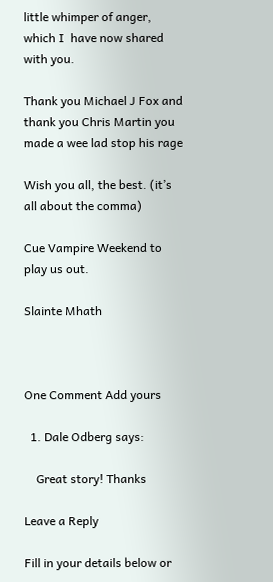little whimper of anger, which I  have now shared with you.

Thank you Michael J Fox and thank you Chris Martin you made a wee lad stop his rage

Wish you all, the best. (it’s all about the comma)

Cue Vampire Weekend to play us out.

Slainte Mhath



One Comment Add yours

  1. Dale Odberg says:

    Great story! Thanks

Leave a Reply

Fill in your details below or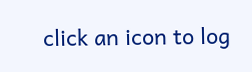click an icon to log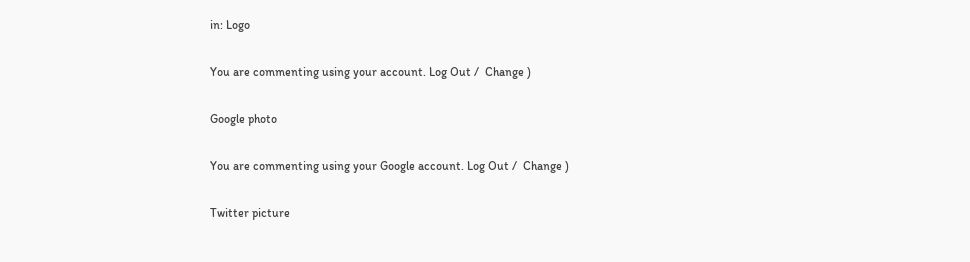in: Logo

You are commenting using your account. Log Out /  Change )

Google photo

You are commenting using your Google account. Log Out /  Change )

Twitter picture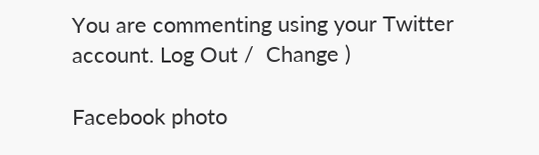You are commenting using your Twitter account. Log Out /  Change )

Facebook photo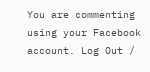You are commenting using your Facebook account. Log Out /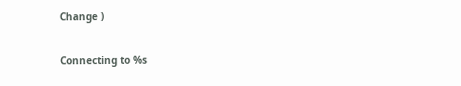Change )

Connecting to %s